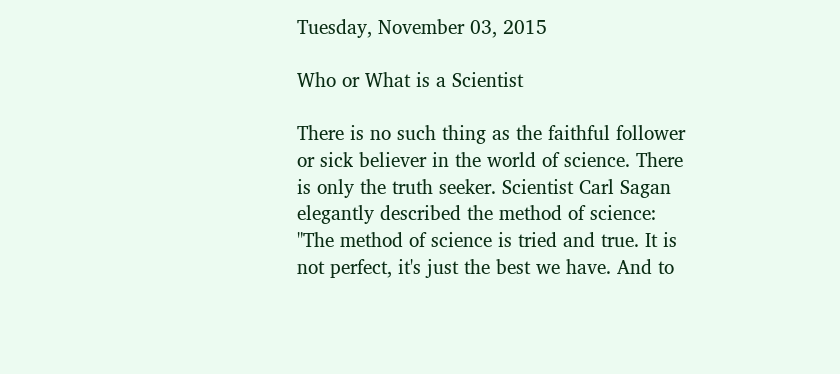Tuesday, November 03, 2015

Who or What is a Scientist

There is no such thing as the faithful follower or sick believer in the world of science. There is only the truth seeker. Scientist Carl Sagan elegantly described the method of science: "The method of science is tried and true. It is not perfect, it's just the best we have. And to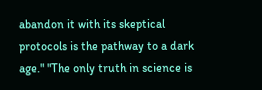abandon it with its skeptical protocols is the pathway to a dark age." "The only truth in science is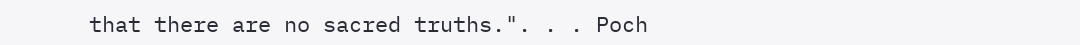that there are no sacred truths.". . . Poch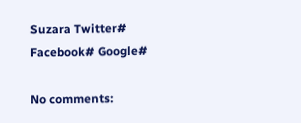Suzara Twitter# Facebook# Google#

No comments: